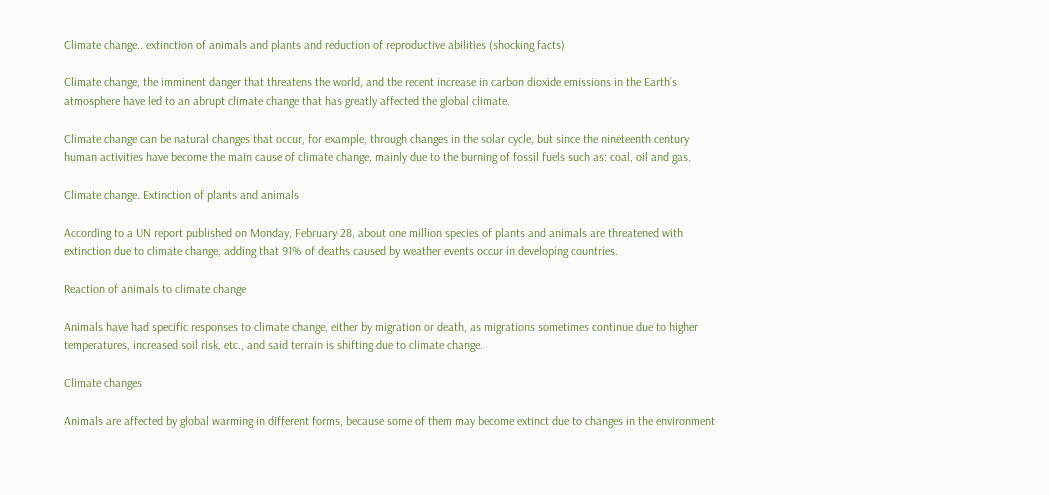Climate change.. extinction of animals and plants and reduction of reproductive abilities (shocking facts)

Climate change, the imminent danger that threatens the world, and the recent increase in carbon dioxide emissions in the Earth’s atmosphere have led to an abrupt climate change that has greatly affected the global climate.

Climate change can be natural changes that occur, for example, through changes in the solar cycle, but since the nineteenth century human activities have become the main cause of climate change, mainly due to the burning of fossil fuels such as: coal, oil and gas.

Climate change. Extinction of plants and animals

According to a UN report published on Monday, February 28, about one million species of plants and animals are threatened with extinction due to climate change, adding that 91% of deaths caused by weather events occur in developing countries.

Reaction of animals to climate change

Animals have had specific responses to climate change, either by migration or death, as migrations sometimes continue due to higher temperatures, increased soil risk, etc., and said terrain is shifting due to climate change.

Climate changes

Animals are affected by global warming in different forms, because some of them may become extinct due to changes in the environment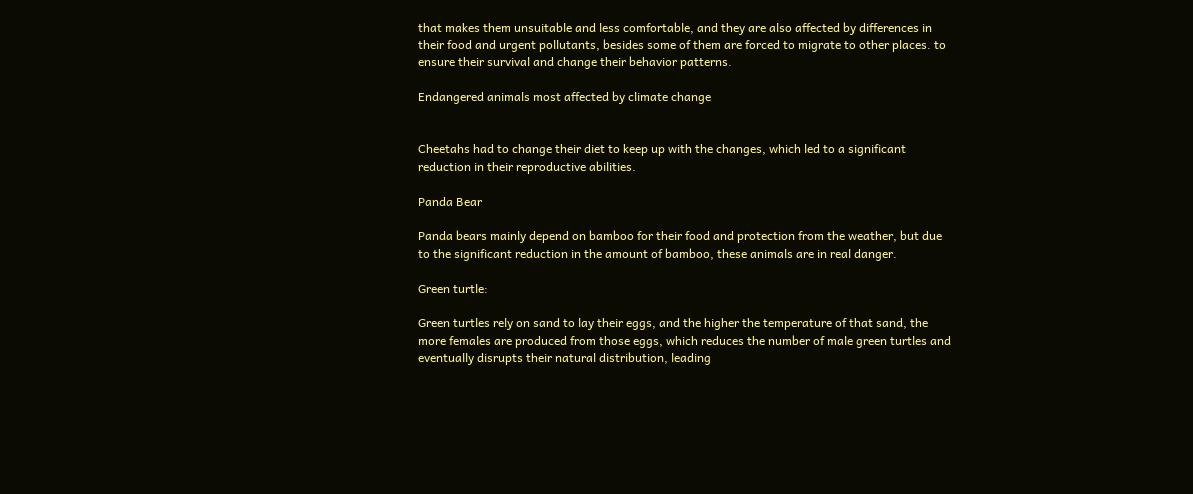that makes them unsuitable and less comfortable, and they are also affected by differences in their food and urgent pollutants, besides some of them are forced to migrate to other places. to ensure their survival and change their behavior patterns.

Endangered animals most affected by climate change


Cheetahs had to change their diet to keep up with the changes, which led to a significant reduction in their reproductive abilities.

Panda Bear

Panda bears mainly depend on bamboo for their food and protection from the weather, but due to the significant reduction in the amount of bamboo, these animals are in real danger.

Green turtle:

Green turtles rely on sand to lay their eggs, and the higher the temperature of that sand, the more females are produced from those eggs, which reduces the number of male green turtles and eventually disrupts their natural distribution, leading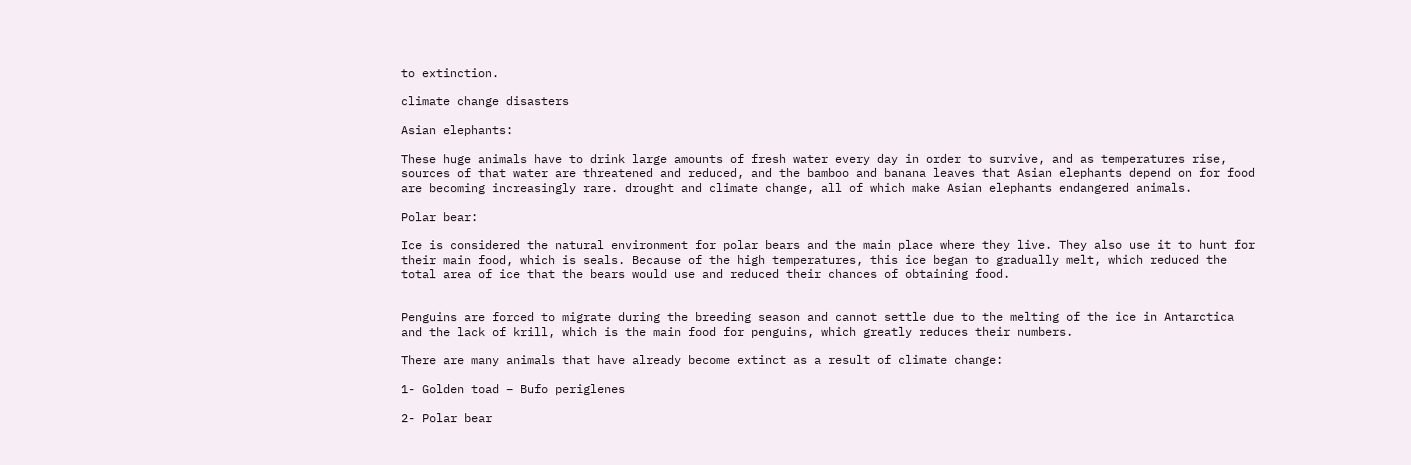to extinction.

climate change disasters

Asian elephants:

These huge animals have to drink large amounts of fresh water every day in order to survive, and as temperatures rise, sources of that water are threatened and reduced, and the bamboo and banana leaves that Asian elephants depend on for food are becoming increasingly rare. drought and climate change, all of which make Asian elephants endangered animals.

Polar bear:

Ice is considered the natural environment for polar bears and the main place where they live. They also use it to hunt for their main food, which is seals. Because of the high temperatures, this ice began to gradually melt, which reduced the total area of ice that the bears would use and reduced their chances of obtaining food.


Penguins are forced to migrate during the breeding season and cannot settle due to the melting of the ice in Antarctica and the lack of krill, which is the main food for penguins, which greatly reduces their numbers.

There are many animals that have already become extinct as a result of climate change:

1- Golden toad – Bufo periglenes

2- Polar bear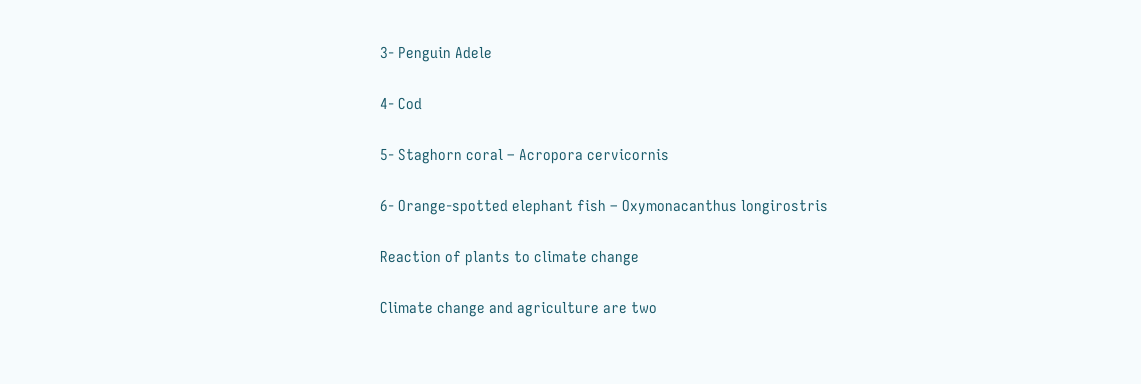3- Penguin Adele

4- Cod

5- Staghorn coral – Acropora cervicornis

6- Orange-spotted elephant fish – Oxymonacanthus longirostris

Reaction of plants to climate change

Climate change and agriculture are two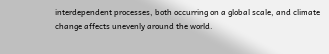interdependent processes, both occurring on a global scale, and climate change affects unevenly around the world.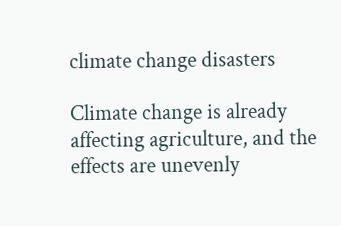climate change disasters

Climate change is already affecting agriculture, and the effects are unevenly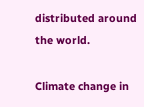distributed around the world.

Climate change in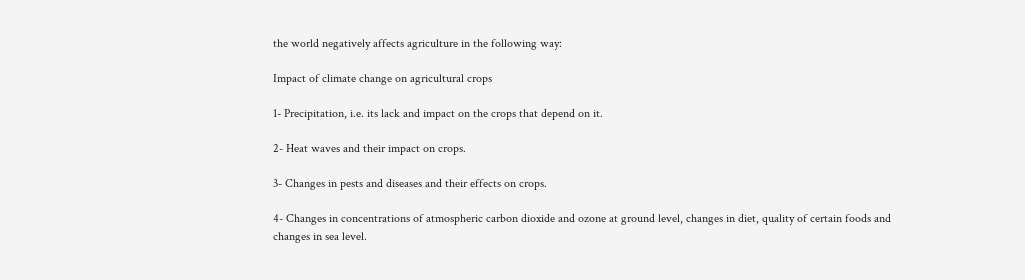the world negatively affects agriculture in the following way:

Impact of climate change on agricultural crops

1- Precipitation, i.e. its lack and impact on the crops that depend on it.

2- Heat waves and their impact on crops.

3- Changes in pests and diseases and their effects on crops.

4- Changes in concentrations of atmospheric carbon dioxide and ozone at ground level, changes in diet, quality of certain foods and changes in sea level.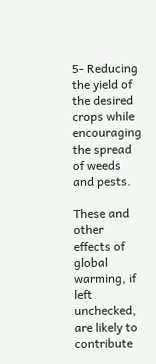5- Reducing the yield of the desired crops while encouraging the spread of weeds and pests.

These and other effects of global warming, if left unchecked, are likely to contribute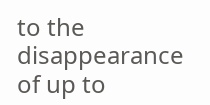to the disappearance of up to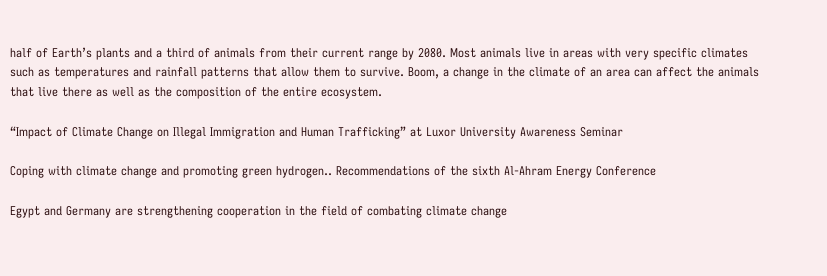half of Earth’s plants and a third of animals from their current range by 2080. Most animals live in areas with very specific climates such as temperatures and rainfall patterns that allow them to survive. Boom, a change in the climate of an area can affect the animals that live there as well as the composition of the entire ecosystem.

“Impact of Climate Change on Illegal Immigration and Human Trafficking” at Luxor University Awareness Seminar

Coping with climate change and promoting green hydrogen.. Recommendations of the sixth Al-Ahram Energy Conference

Egypt and Germany are strengthening cooperation in the field of combating climate change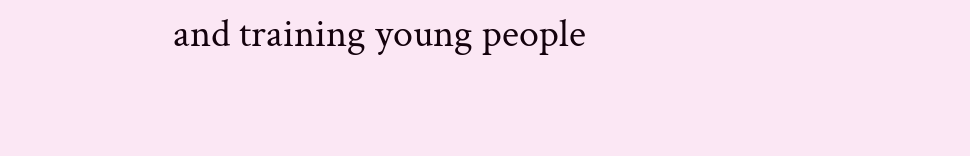and training young people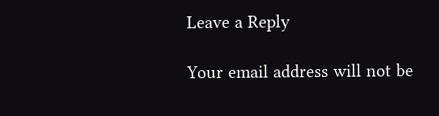Leave a Reply

Your email address will not be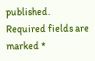published. Required fields are marked *